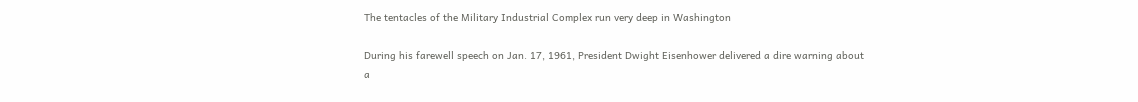The tentacles of the Military Industrial Complex run very deep in Washington

During his farewell speech on Jan. 17, 1961, President Dwight Eisenhower delivered a dire warning about a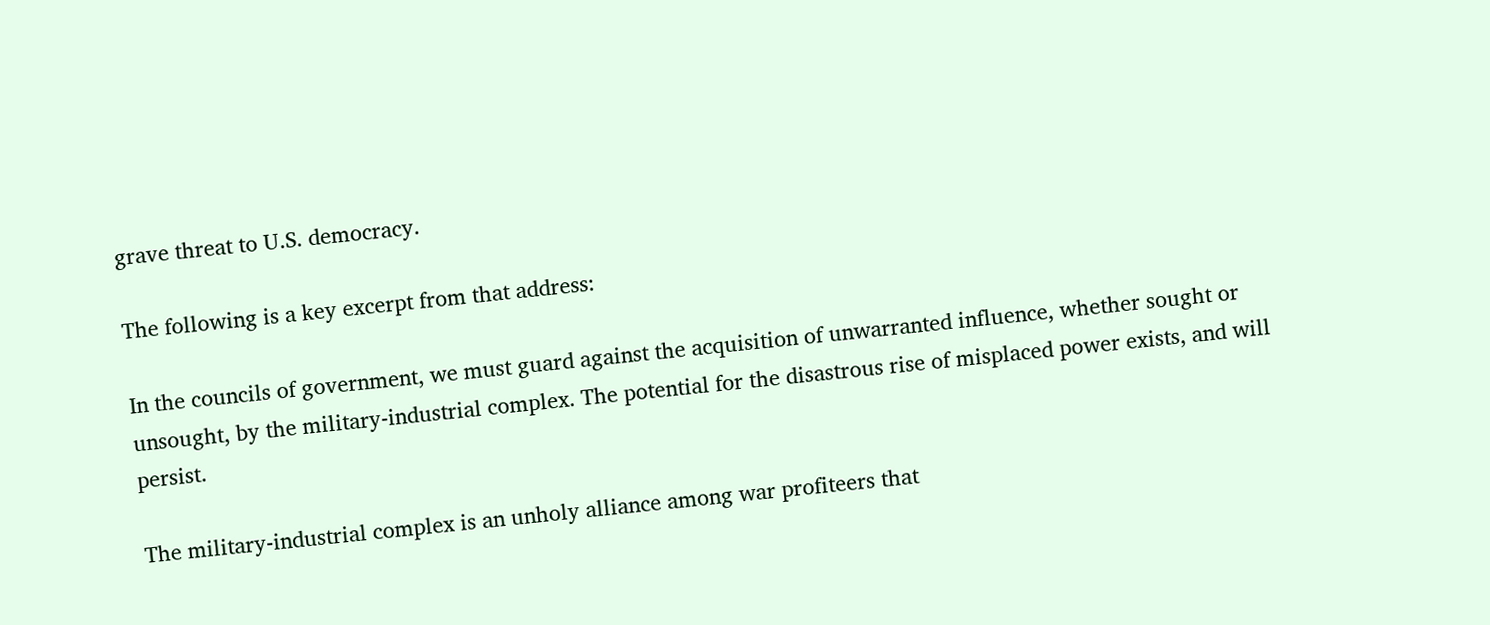grave threat to U.S. democracy.

The following is a key excerpt from that address:

In the councils of government, we must guard against the acquisition of unwarranted influence, whether sought or unsought, by the military-industrial complex. The potential for the disastrous rise of misplaced power exists, and will persist.

The military-industrial complex is an unholy alliance among war profiteers that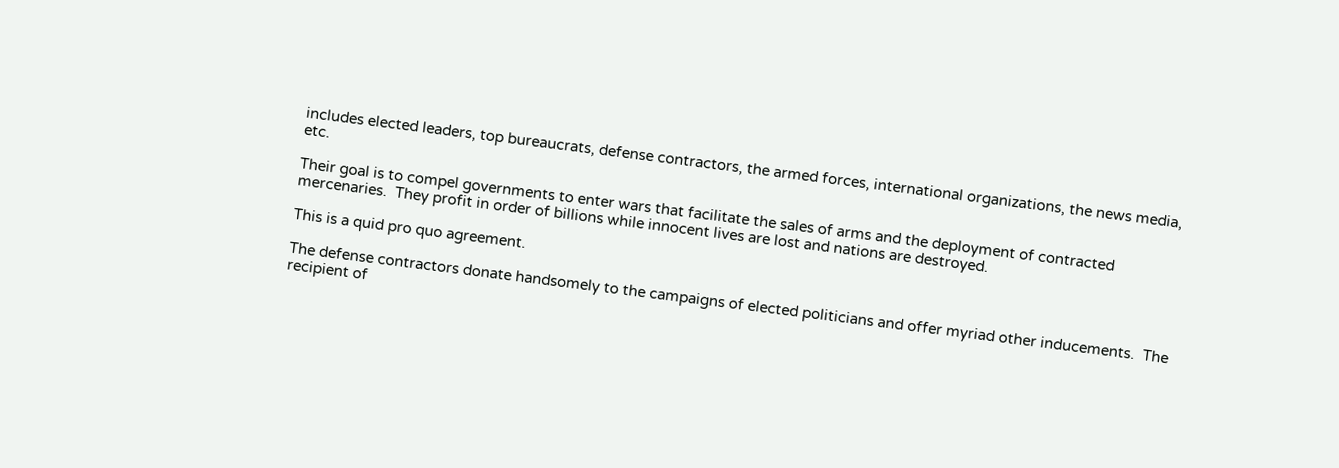includes elected leaders, top bureaucrats, defense contractors, the armed forces, international organizations, the news media, etc.

Their goal is to compel governments to enter wars that facilitate the sales of arms and the deployment of contracted mercenaries.  They profit in order of billions while innocent lives are lost and nations are destroyed.

This is a quid pro quo agreement.

The defense contractors donate handsomely to the campaigns of elected politicians and offer myriad other inducements.  The recipient of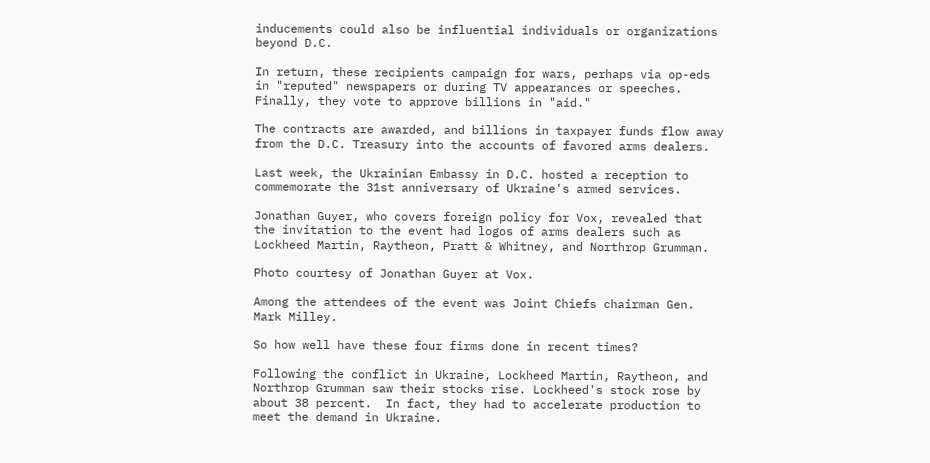inducements could also be influential individuals or organizations beyond D.C.

In return, these recipients campaign for wars, perhaps via op-eds in "reputed" newspapers or during TV appearances or speeches.  Finally, they vote to approve billions in "aid."

The contracts are awarded, and billions in taxpayer funds flow away from the D.C. Treasury into the accounts of favored arms dealers.

Last week, the Ukrainian Embassy in D.C. hosted a reception to commemorate the 31st anniversary of Ukraine's armed services.

Jonathan Guyer, who covers foreign policy for Vox, revealed that the invitation to the event had logos of arms dealers such as Lockheed Martin, Raytheon, Pratt & Whitney, and Northrop Grumman.

Photo courtesy of Jonathan Guyer at Vox.

Among the attendees of the event was Joint Chiefs chairman Gen. Mark Milley.

So how well have these four firms done in recent times?

Following the conflict in Ukraine, Lockheed Martin, Raytheon, and Northrop Grumman saw their stocks rise. Lockheed's stock rose by about 38 percent.  In fact, they had to accelerate production to meet the demand in Ukraine.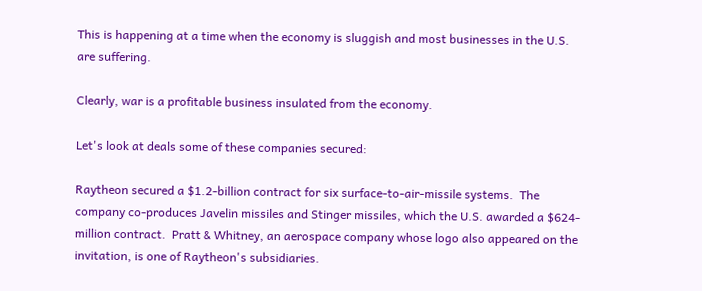This is happening at a time when the economy is sluggish and most businesses in the U.S. are suffering.

Clearly, war is a profitable business insulated from the economy.

Let's look at deals some of these companies secured:

Raytheon secured a $1.2-billion contract for six surface-to-air-missile systems.  The company co-produces Javelin missiles and Stinger missiles, which the U.S. awarded a $624-million contract.  Pratt & Whitney, an aerospace company whose logo also appeared on the invitation, is one of Raytheon's subsidiaries.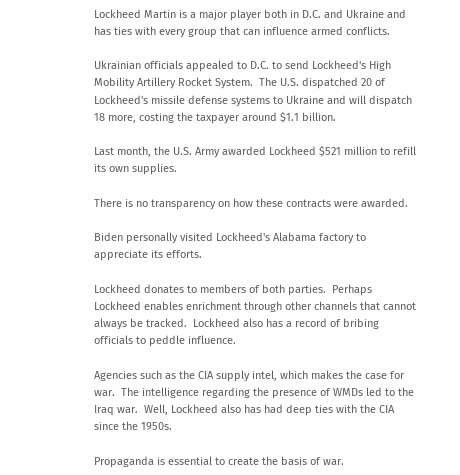Lockheed Martin is a major player both in D.C. and Ukraine and has ties with every group that can influence armed conflicts.

Ukrainian officials appealed to D.C. to send Lockheed's High Mobility Artillery Rocket System.  The U.S. dispatched 20 of Lockheed's missile defense systems to Ukraine and will dispatch 18 more, costing the taxpayer around $1.1 billion.

Last month, the U.S. Army awarded Lockheed $521 million to refill its own supplies.

There is no transparency on how these contracts were awarded.

Biden personally visited Lockheed's Alabama factory to appreciate its efforts.

Lockheed donates to members of both parties.  Perhaps Lockheed enables enrichment through other channels that cannot always be tracked.  Lockheed also has a record of bribing officials to peddle influence.

Agencies such as the CIA supply intel, which makes the case for war.  The intelligence regarding the presence of WMDs led to the Iraq war.  Well, Lockheed also has had deep ties with the CIA since the 1950s.

Propaganda is essential to create the basis of war.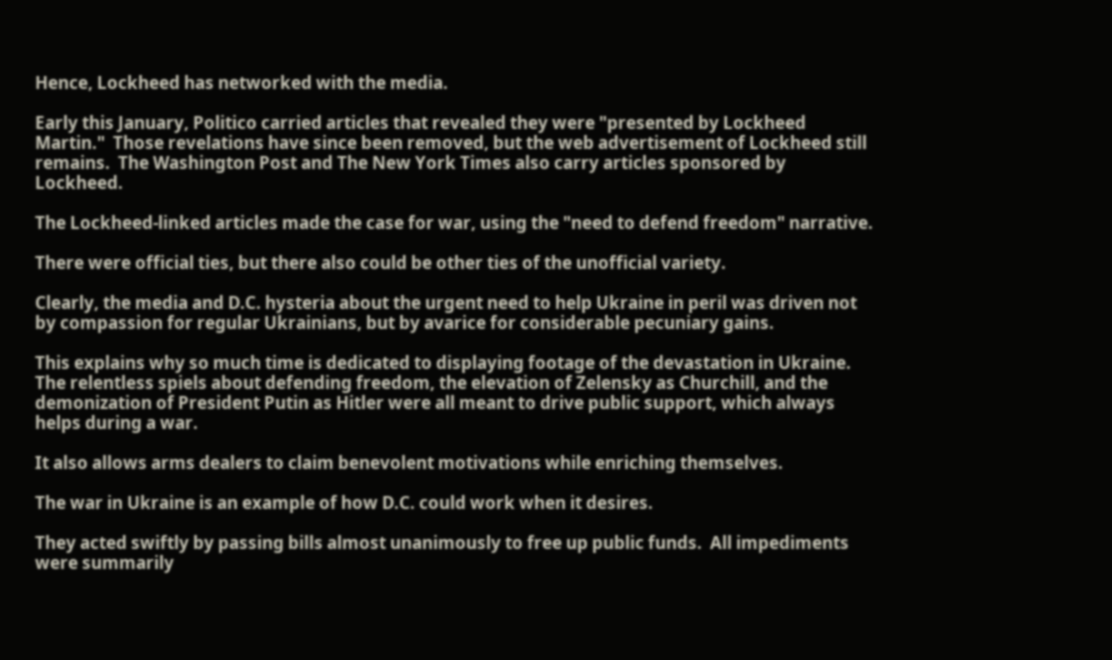Hence, Lockheed has networked with the media.

Early this January, Politico carried articles that revealed they were "presented by Lockheed Martin."  Those revelations have since been removed, but the web advertisement of Lockheed still remains.  The Washington Post and The New York Times also carry articles sponsored by Lockheed.

The Lockheed-linked articles made the case for war, using the "need to defend freedom" narrative.

There were official ties, but there also could be other ties of the unofficial variety.

Clearly, the media and D.C. hysteria about the urgent need to help Ukraine in peril was driven not by compassion for regular Ukrainians, but by avarice for considerable pecuniary gains.

This explains why so much time is dedicated to displaying footage of the devastation in Ukraine.  The relentless spiels about defending freedom, the elevation of Zelensky as Churchill, and the demonization of President Putin as Hitler were all meant to drive public support, which always helps during a war.

It also allows arms dealers to claim benevolent motivations while enriching themselves.

The war in Ukraine is an example of how D.C. could work when it desires.

They acted swiftly by passing bills almost unanimously to free up public funds.  All impediments were summarily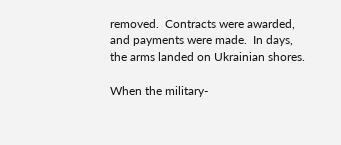removed.  Contracts were awarded, and payments were made.  In days, the arms landed on Ukrainian shores.

When the military-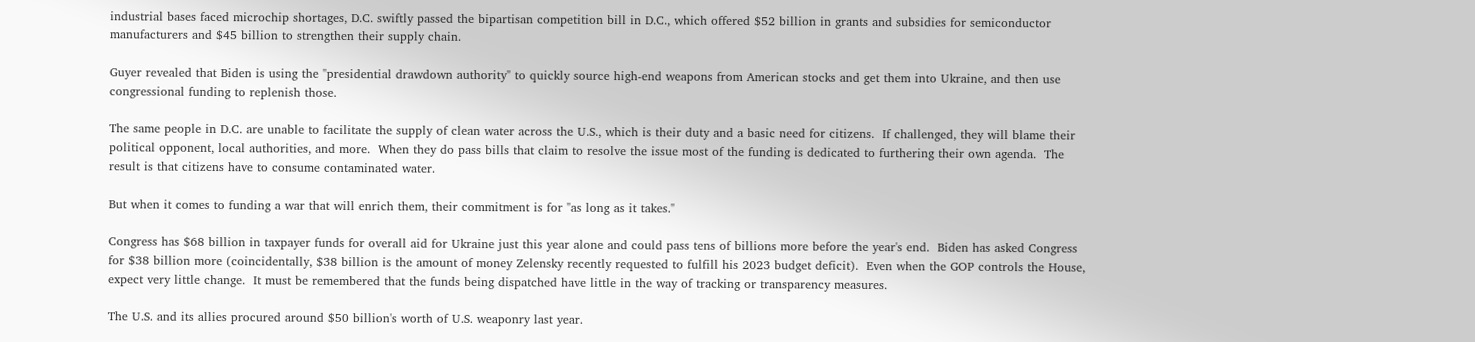industrial bases faced microchip shortages, D.C. swiftly passed the bipartisan competition bill in D.C., which offered $52 billion in grants and subsidies for semiconductor manufacturers and $45 billion to strengthen their supply chain.

Guyer revealed that Biden is using the "presidential drawdown authority" to quickly source high-end weapons from American stocks and get them into Ukraine, and then use congressional funding to replenish those.

The same people in D.C. are unable to facilitate the supply of clean water across the U.S., which is their duty and a basic need for citizens.  If challenged, they will blame their political opponent, local authorities, and more.  When they do pass bills that claim to resolve the issue most of the funding is dedicated to furthering their own agenda.  The result is that citizens have to consume contaminated water.

But when it comes to funding a war that will enrich them, their commitment is for "as long as it takes."

Congress has $68 billion in taxpayer funds for overall aid for Ukraine just this year alone and could pass tens of billions more before the year's end.  Biden has asked Congress for $38 billion more (coincidentally, $38 billion is the amount of money Zelensky recently requested to fulfill his 2023 budget deficit).  Even when the GOP controls the House, expect very little change.  It must be remembered that the funds being dispatched have little in the way of tracking or transparency measures.

The U.S. and its allies procured around $50 billion's worth of U.S. weaponry last year.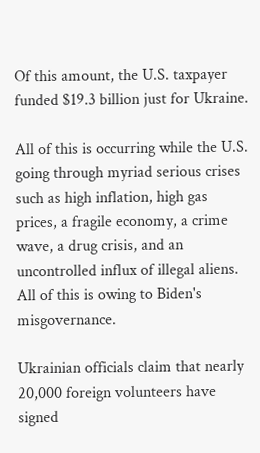Of this amount, the U.S. taxpayer funded $19.3 billion just for Ukraine.

All of this is occurring while the U.S. going through myriad serious crises such as high inflation, high gas prices, a fragile economy, a crime wave, a drug crisis, and an uncontrolled influx of illegal aliens.  All of this is owing to Biden's misgovernance.

Ukrainian officials claim that nearly 20,000 foreign volunteers have signed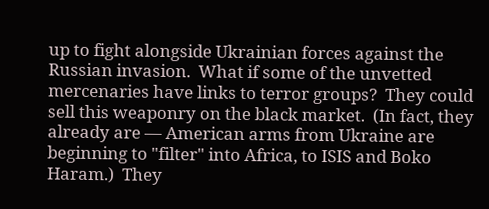up to fight alongside Ukrainian forces against the Russian invasion.  What if some of the unvetted mercenaries have links to terror groups?  They could sell this weaponry on the black market.  (In fact, they already are — American arms from Ukraine are beginning to "filter" into Africa, to ISIS and Boko Haram.)  They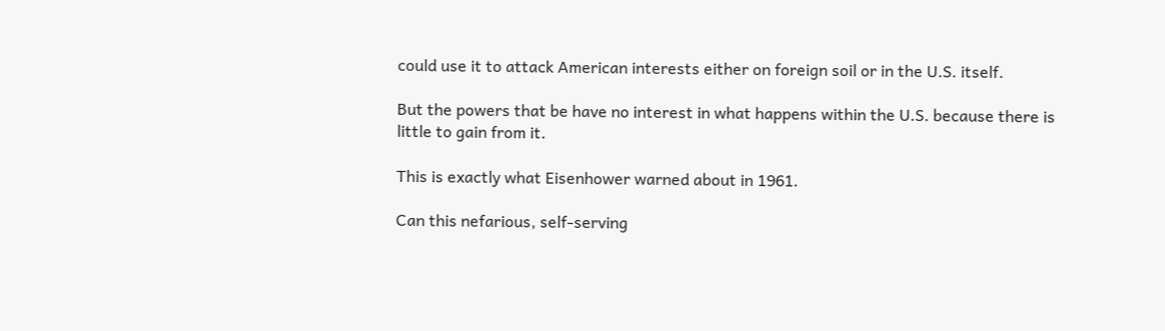could use it to attack American interests either on foreign soil or in the U.S. itself.

But the powers that be have no interest in what happens within the U.S. because there is little to gain from it.

This is exactly what Eisenhower warned about in 1961.

Can this nefarious, self-serving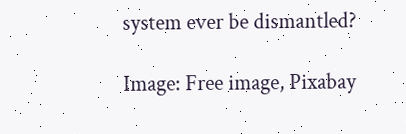system ever be dismantled?

Image: Free image, Pixabay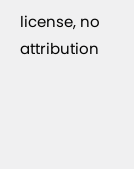license, no attribution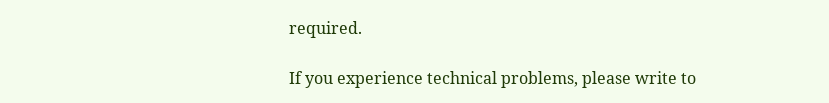required.

If you experience technical problems, please write to